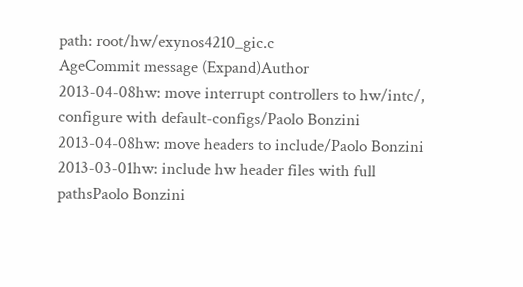path: root/hw/exynos4210_gic.c
AgeCommit message (Expand)Author
2013-04-08hw: move interrupt controllers to hw/intc/, configure with default-configs/Paolo Bonzini
2013-04-08hw: move headers to include/Paolo Bonzini
2013-03-01hw: include hw header files with full pathsPaolo Bonzini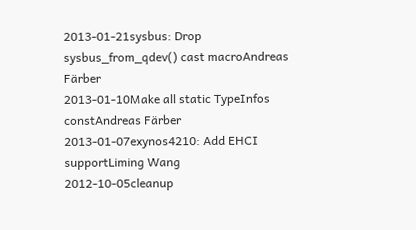2013-01-21sysbus: Drop sysbus_from_qdev() cast macroAndreas Färber
2013-01-10Make all static TypeInfos constAndreas Färber
2013-01-07exynos4210: Add EHCI supportLiming Wang
2012-10-05cleanup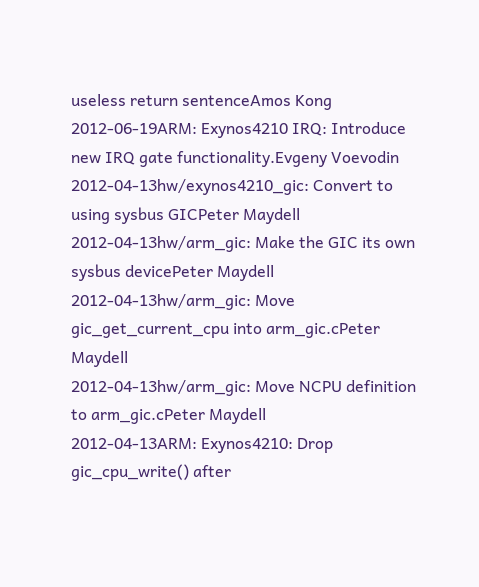useless return sentenceAmos Kong
2012-06-19ARM: Exynos4210 IRQ: Introduce new IRQ gate functionality.Evgeny Voevodin
2012-04-13hw/exynos4210_gic: Convert to using sysbus GICPeter Maydell
2012-04-13hw/arm_gic: Make the GIC its own sysbus devicePeter Maydell
2012-04-13hw/arm_gic: Move gic_get_current_cpu into arm_gic.cPeter Maydell
2012-04-13hw/arm_gic: Move NCPU definition to arm_gic.cPeter Maydell
2012-04-13ARM: Exynos4210: Drop gic_cpu_write() after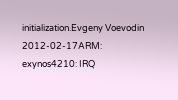initialization.Evgeny Voevodin
2012-02-17ARM: exynos4210: IRQ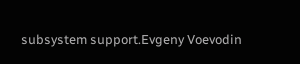subsystem support.Evgeny Voevodin